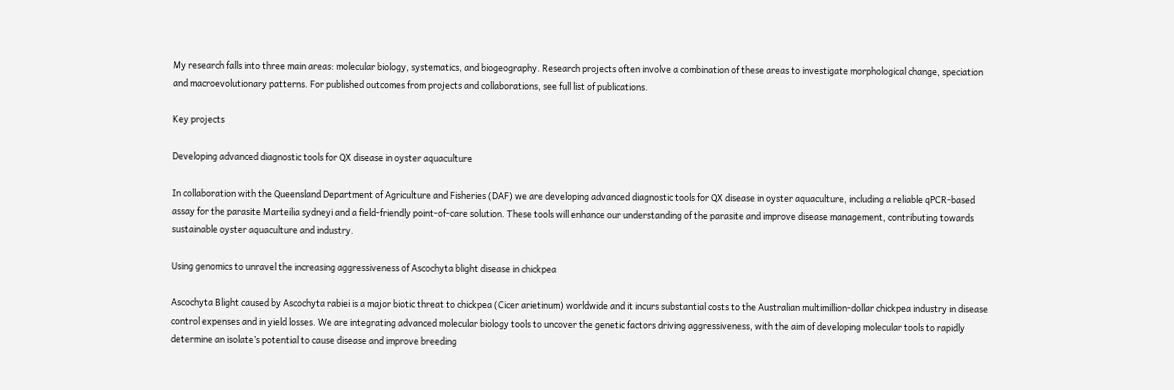My research falls into three main areas: molecular biology, systematics, and biogeography. Research projects often involve a combination of these areas to investigate morphological change, speciation and macroevolutionary patterns. For published outcomes from projects and collaborations, see full list of publications.

Key projects

Developing advanced diagnostic tools for QX disease in oyster aquaculture

In collaboration with the Queensland Department of Agriculture and Fisheries (DAF) we are developing advanced diagnostic tools for QX disease in oyster aquaculture, including a reliable qPCR-based assay for the parasite Marteilia sydneyi and a field-friendly point-of-care solution. These tools will enhance our understanding of the parasite and improve disease management, contributing towards sustainable oyster aquaculture and industry.

Using genomics to unravel the increasing aggressiveness of Ascochyta blight disease in chickpea

Ascochyta Blight caused by Ascochyta rabiei is a major biotic threat to chickpea (Cicer arietinum) worldwide and it incurs substantial costs to the Australian multimillion-dollar chickpea industry in disease control expenses and in yield losses. We are integrating advanced molecular biology tools to uncover the genetic factors driving aggressiveness, with the aim of developing molecular tools to rapidly determine an isolate’s potential to cause disease and improve breeding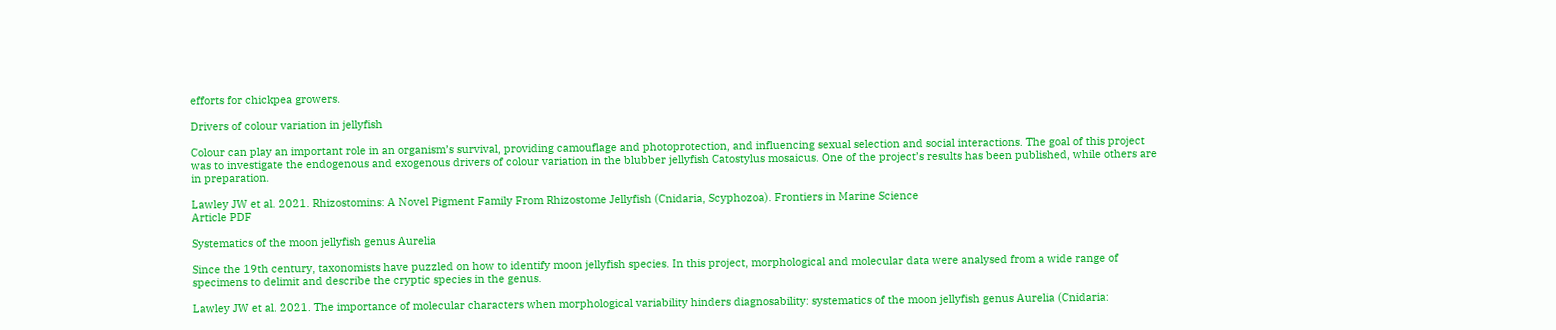efforts for chickpea growers.

Drivers of colour variation in jellyfish

Colour can play an important role in an organism’s survival, providing camouflage and photoprotection, and influencing sexual selection and social interactions. The goal of this project was to investigate the endogenous and exogenous drivers of colour variation in the blubber jellyfish Catostylus mosaicus. One of the project’s results has been published, while others are in preparation.

Lawley JW et al. 2021. Rhizostomins: A Novel Pigment Family From Rhizostome Jellyfish (Cnidaria, Scyphozoa). Frontiers in Marine Science
Article PDF

Systematics of the moon jellyfish genus Aurelia

Since the 19th century, taxonomists have puzzled on how to identify moon jellyfish species. In this project, morphological and molecular data were analysed from a wide range of specimens to delimit and describe the cryptic species in the genus.

Lawley JW et al. 2021. The importance of molecular characters when morphological variability hinders diagnosability: systematics of the moon jellyfish genus Aurelia (Cnidaria: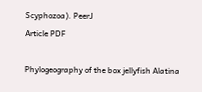Scyphozoa). PeerJ
Article PDF

Phylogeography of the box jellyfish Alatina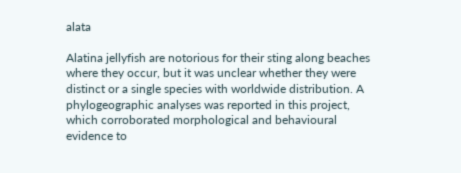alata

Alatina jellyfish are notorious for their sting along beaches where they occur, but it was unclear whether they were distinct or a single species with worldwide distribution. A phylogeographic analyses was reported in this project, which corroborated morphological and behavioural evidence to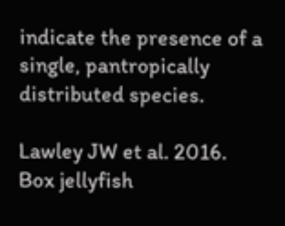indicate the presence of a single, pantropically distributed species.

Lawley JW et al. 2016. Box jellyfish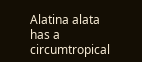Alatina alata has a circumtropical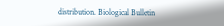distribution. Biological Bulletin